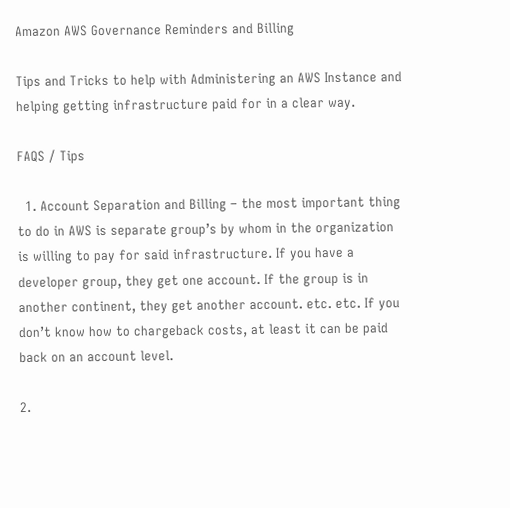Amazon AWS Governance Reminders and Billing

Tips and Tricks to help with Administering an AWS Instance and helping getting infrastructure paid for in a clear way.

FAQS / Tips

  1. Account Separation and Billing – the most important thing to do in AWS is separate group’s by whom in the organization is willing to pay for said infrastructure. If you have a developer group, they get one account. If the group is in another continent, they get another account. etc. etc. If you don’t know how to chargeback costs, at least it can be paid back on an account level.

2.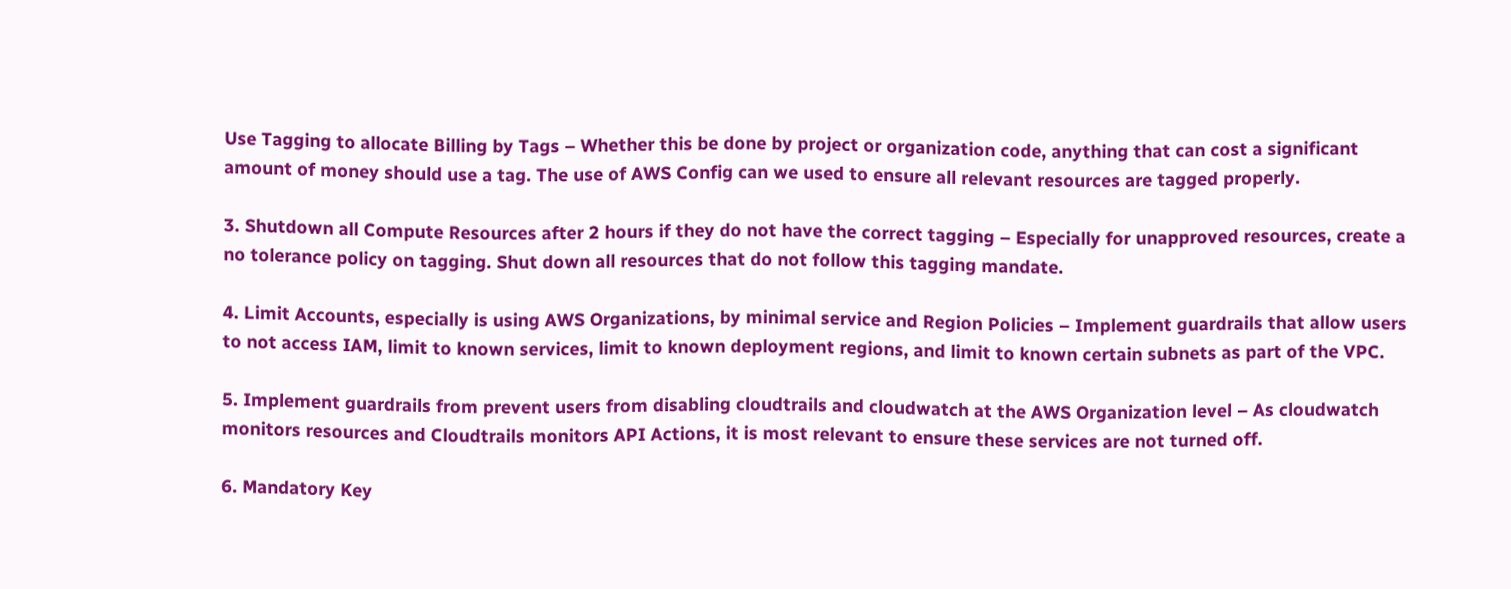Use Tagging to allocate Billing by Tags – Whether this be done by project or organization code, anything that can cost a significant amount of money should use a tag. The use of AWS Config can we used to ensure all relevant resources are tagged properly.

3. Shutdown all Compute Resources after 2 hours if they do not have the correct tagging – Especially for unapproved resources, create a no tolerance policy on tagging. Shut down all resources that do not follow this tagging mandate.

4. Limit Accounts, especially is using AWS Organizations, by minimal service and Region Policies – Implement guardrails that allow users to not access IAM, limit to known services, limit to known deployment regions, and limit to known certain subnets as part of the VPC.

5. Implement guardrails from prevent users from disabling cloudtrails and cloudwatch at the AWS Organization level – As cloudwatch monitors resources and Cloudtrails monitors API Actions, it is most relevant to ensure these services are not turned off.

6. Mandatory Key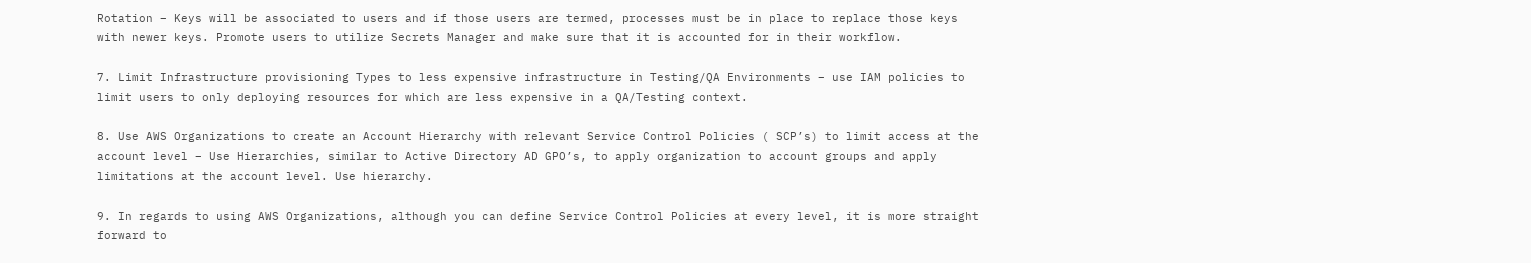Rotation – Keys will be associated to users and if those users are termed, processes must be in place to replace those keys with newer keys. Promote users to utilize Secrets Manager and make sure that it is accounted for in their workflow.

7. Limit Infrastructure provisioning Types to less expensive infrastructure in Testing/QA Environments – use IAM policies to limit users to only deploying resources for which are less expensive in a QA/Testing context.

8. Use AWS Organizations to create an Account Hierarchy with relevant Service Control Policies ( SCP’s) to limit access at the account level – Use Hierarchies, similar to Active Directory AD GPO’s, to apply organization to account groups and apply limitations at the account level. Use hierarchy.

9. In regards to using AWS Organizations, although you can define Service Control Policies at every level, it is more straight forward to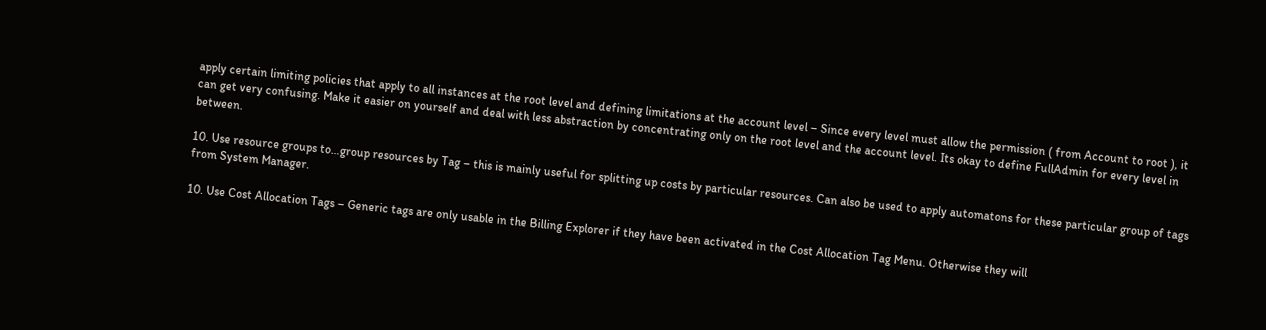apply certain limiting policies that apply to all instances at the root level and defining limitations at the account level – Since every level must allow the permission ( from Account to root ), it can get very confusing. Make it easier on yourself and deal with less abstraction by concentrating only on the root level and the account level. Its okay to define FullAdmin for every level in between.

10. Use resource groups to…group resources by Tag – this is mainly useful for splitting up costs by particular resources. Can also be used to apply automatons for these particular group of tags from System Manager.

10. Use Cost Allocation Tags – Generic tags are only usable in the Billing Explorer if they have been activated in the Cost Allocation Tag Menu. Otherwise they will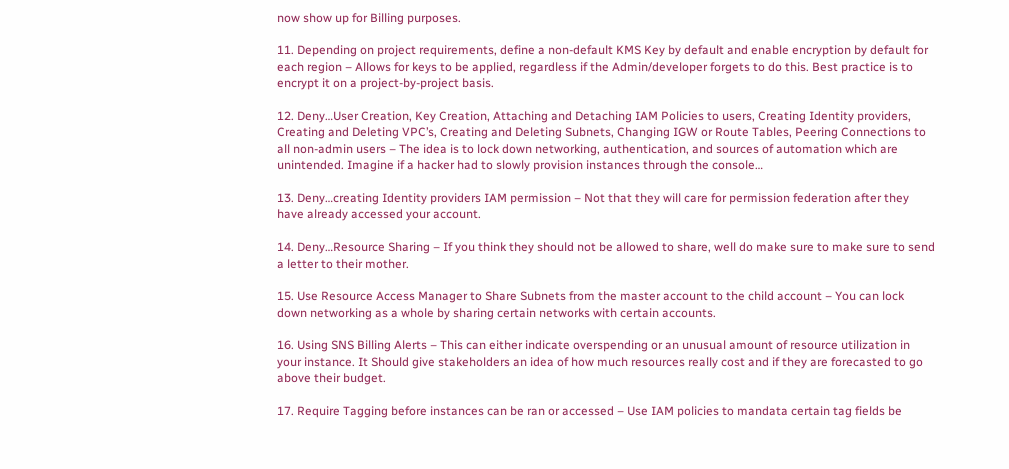now show up for Billing purposes.

11. Depending on project requirements, define a non-default KMS Key by default and enable encryption by default for each region – Allows for keys to be applied, regardless if the Admin/developer forgets to do this. Best practice is to encrypt it on a project-by-project basis.

12. Deny…User Creation, Key Creation, Attaching and Detaching IAM Policies to users, Creating Identity providers, Creating and Deleting VPC’s, Creating and Deleting Subnets, Changing IGW or Route Tables, Peering Connections to all non-admin users – The idea is to lock down networking, authentication, and sources of automation which are unintended. Imagine if a hacker had to slowly provision instances through the console…

13. Deny…creating Identity providers IAM permission – Not that they will care for permission federation after they have already accessed your account.

14. Deny…Resource Sharing – If you think they should not be allowed to share, well do make sure to make sure to send a letter to their mother.

15. Use Resource Access Manager to Share Subnets from the master account to the child account – You can lock down networking as a whole by sharing certain networks with certain accounts.

16. Using SNS Billing Alerts – This can either indicate overspending or an unusual amount of resource utilization in your instance. It Should give stakeholders an idea of how much resources really cost and if they are forecasted to go above their budget.

17. Require Tagging before instances can be ran or accessed – Use IAM policies to mandata certain tag fields be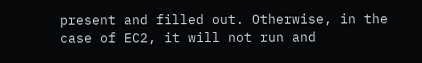present and filled out. Otherwise, in the case of EC2, it will not run and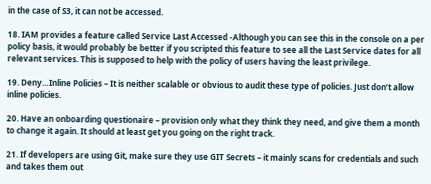in the case of S3, it can not be accessed.

18. IAM provides a feature called Service Last Accessed -Although you can see this in the console on a per policy basis, it would probably be better if you scripted this feature to see all the Last Service dates for all relevant services. This is supposed to help with the policy of users having the least privilege.

19. Deny…Inline Policies – It is neither scalable or obvious to audit these type of policies. Just don’t allow inline policies.

20. Have an onboarding questionaire – provision only what they think they need, and give them a month to change it again. It should at least get you going on the right track.

21. If developers are using Git, make sure they use GIT Secrets – it mainly scans for credentials and such and takes them out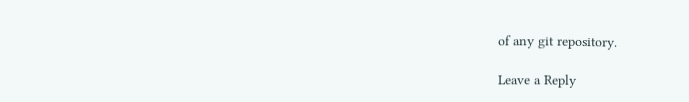of any git repository.

Leave a Reply